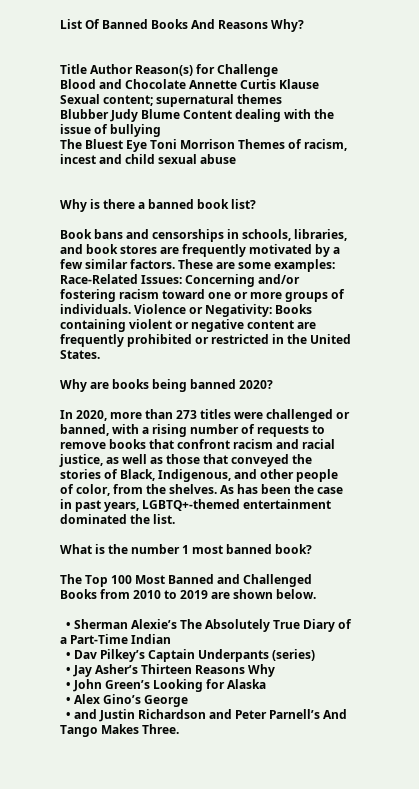List Of Banned Books And Reasons Why?


Title Author Reason(s) for Challenge
Blood and Chocolate Annette Curtis Klause Sexual content; supernatural themes
Blubber Judy Blume Content dealing with the issue of bullying
The Bluest Eye Toni Morrison Themes of racism, incest and child sexual abuse


Why is there a banned book list?

Book bans and censorships in schools, libraries, and book stores are frequently motivated by a few similar factors. These are some examples: Race-Related Issues: Concerning and/or fostering racism toward one or more groups of individuals. Violence or Negativity: Books containing violent or negative content are frequently prohibited or restricted in the United States.

Why are books being banned 2020?

In 2020, more than 273 titles were challenged or banned, with a rising number of requests to remove books that confront racism and racial justice, as well as those that conveyed the stories of Black, Indigenous, and other people of color, from the shelves. As has been the case in past years, LGBTQ+-themed entertainment dominated the list.

What is the number 1 most banned book?

The Top 100 Most Banned and Challenged Books from 2010 to 2019 are shown below.

  • Sherman Alexie’s The Absolutely True Diary of a Part-Time Indian
  • Dav Pilkey’s Captain Underpants (series)
  • Jay Asher’s Thirteen Reasons Why
  • John Green’s Looking for Alaska
  • Alex Gino’s George
  • and Justin Richardson and Peter Parnell’s And Tango Makes Three.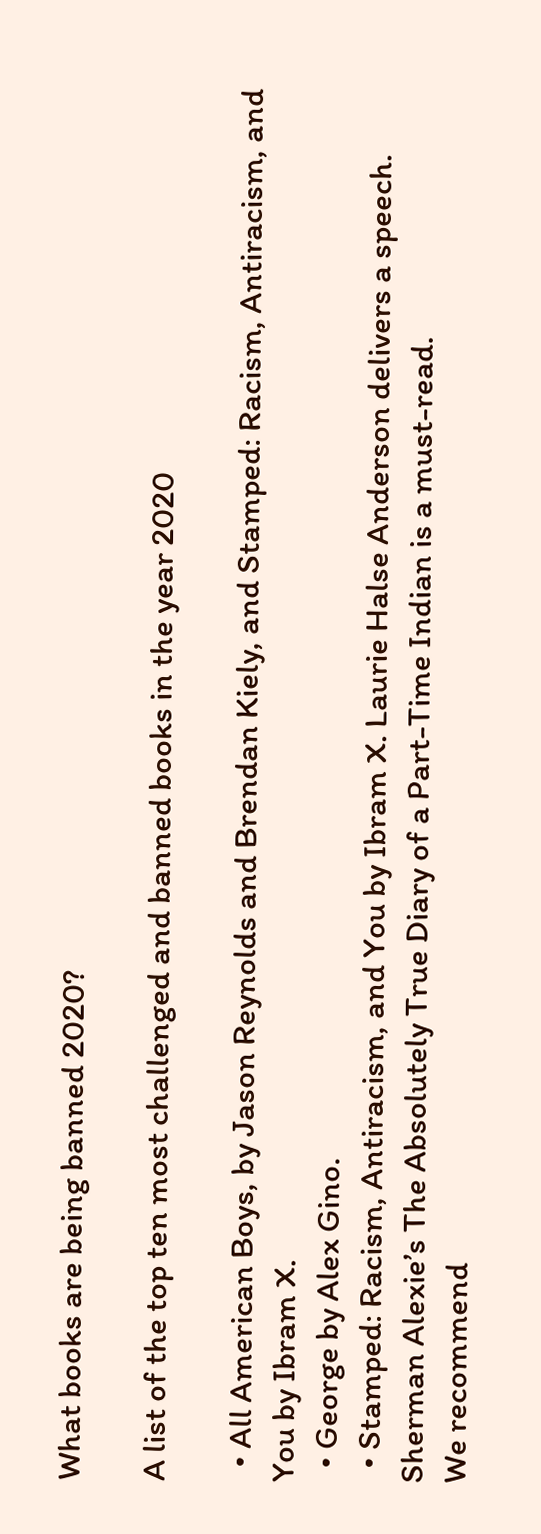What books are being banned 2020?

A list of the top ten most challenged and banned books in the year 2020

  • All American Boys, by Jason Reynolds and Brendan Kiely, and Stamped: Racism, Antiracism, and You by Ibram X.
  • George by Alex Gino.
  • Stamped: Racism, Antiracism, and You by Ibram X. Laurie Halse Anderson delivers a speech. Sherman Alexie’s The Absolutely True Diary of a Part-Time Indian is a must-read.
We recommend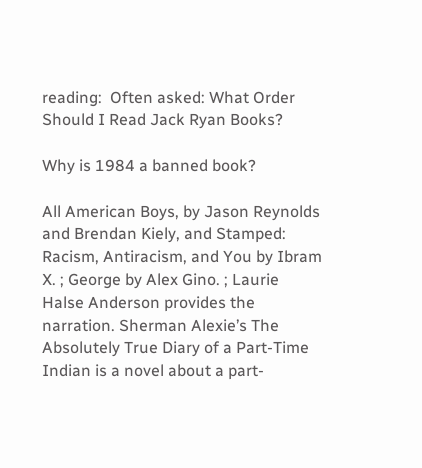reading:  Often asked: What Order Should I Read Jack Ryan Books?

Why is 1984 a banned book?

All American Boys, by Jason Reynolds and Brendan Kiely, and Stamped: Racism, Antiracism, and You by Ibram X. ; George by Alex Gino. ; Laurie Halse Anderson provides the narration. Sherman Alexie’s The Absolutely True Diary of a Part-Time Indian is a novel about a part-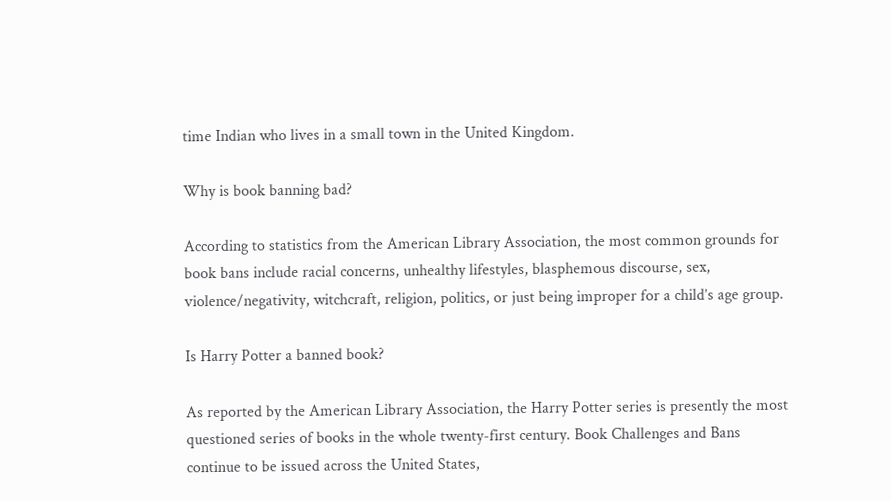time Indian who lives in a small town in the United Kingdom.

Why is book banning bad?

According to statistics from the American Library Association, the most common grounds for book bans include racial concerns, unhealthy lifestyles, blasphemous discourse, sex, violence/negativity, witchcraft, religion, politics, or just being improper for a child’s age group.

Is Harry Potter a banned book?

As reported by the American Library Association, the Harry Potter series is presently the most questioned series of books in the whole twenty-first century. Book Challenges and Bans continue to be issued across the United States,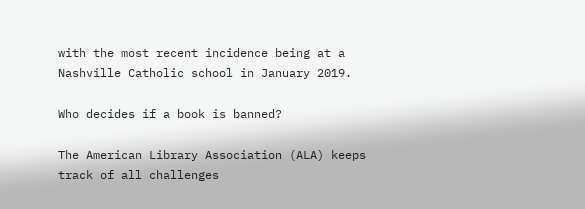with the most recent incidence being at a Nashville Catholic school in January 2019.

Who decides if a book is banned?

The American Library Association (ALA) keeps track of all challenges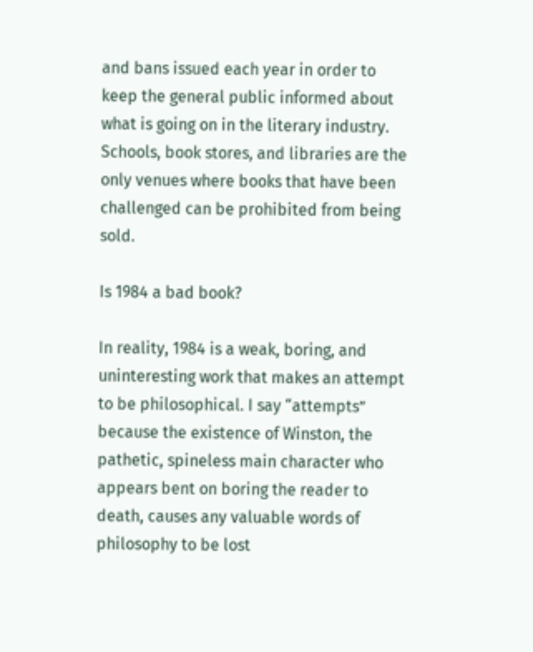and bans issued each year in order to keep the general public informed about what is going on in the literary industry. Schools, book stores, and libraries are the only venues where books that have been challenged can be prohibited from being sold.

Is 1984 a bad book?

In reality, 1984 is a weak, boring, and uninteresting work that makes an attempt to be philosophical. I say “attempts” because the existence of Winston, the pathetic, spineless main character who appears bent on boring the reader to death, causes any valuable words of philosophy to be lost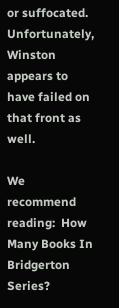or suffocated. Unfortunately, Winston appears to have failed on that front as well.

We recommend reading:  How Many Books In Bridgerton Series?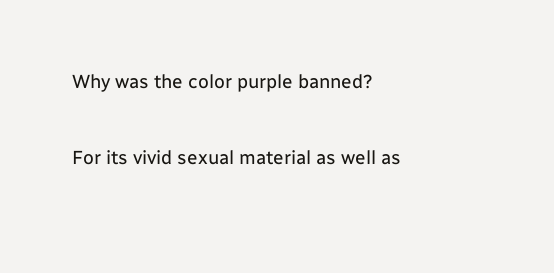Why was the color purple banned?

For its vivid sexual material as well as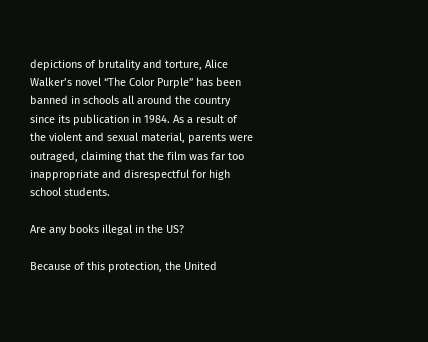depictions of brutality and torture, Alice Walker’s novel “The Color Purple” has been banned in schools all around the country since its publication in 1984. As a result of the violent and sexual material, parents were outraged, claiming that the film was far too inappropriate and disrespectful for high school students.

Are any books illegal in the US?

Because of this protection, the United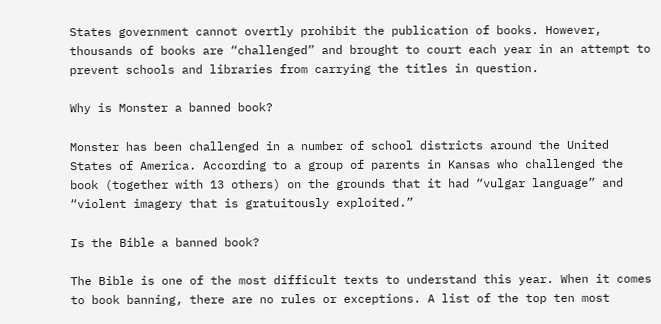States government cannot overtly prohibit the publication of books. However, thousands of books are “challenged” and brought to court each year in an attempt to prevent schools and libraries from carrying the titles in question.

Why is Monster a banned book?

Monster has been challenged in a number of school districts around the United States of America. According to a group of parents in Kansas who challenged the book (together with 13 others) on the grounds that it had “vulgar language” and “violent imagery that is gratuitously exploited.”

Is the Bible a banned book?

The Bible is one of the most difficult texts to understand this year. When it comes to book banning, there are no rules or exceptions. A list of the top ten most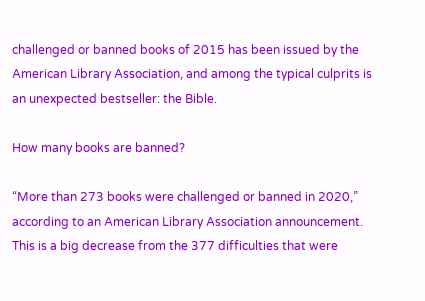challenged or banned books of 2015 has been issued by the American Library Association, and among the typical culprits is an unexpected bestseller: the Bible.

How many books are banned?

“More than 273 books were challenged or banned in 2020,” according to an American Library Association announcement. This is a big decrease from the 377 difficulties that were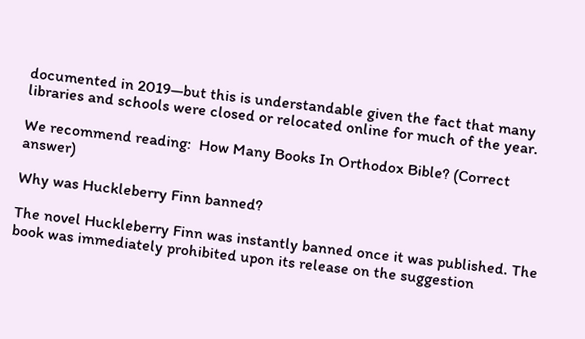documented in 2019—but this is understandable given the fact that many libraries and schools were closed or relocated online for much of the year.

We recommend reading:  How Many Books In Orthodox Bible? (Correct answer)

Why was Huckleberry Finn banned?

The novel Huckleberry Finn was instantly banned once it was published. The book was immediately prohibited upon its release on the suggestion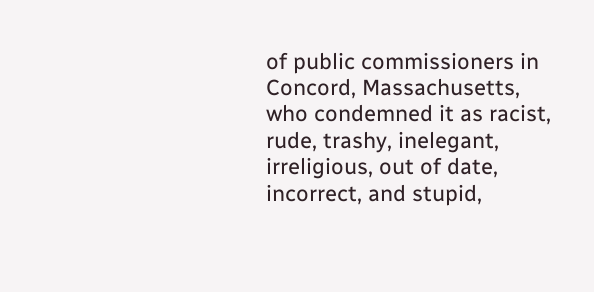of public commissioners in Concord, Massachusetts, who condemned it as racist, rude, trashy, inelegant, irreligious, out of date, incorrect, and stupid,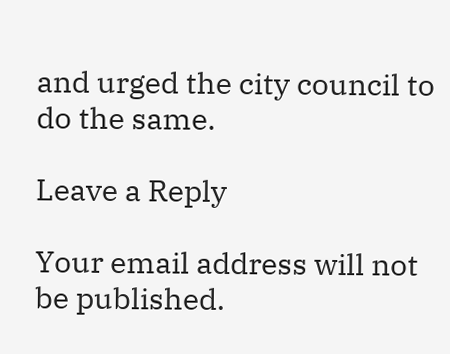and urged the city council to do the same.

Leave a Reply

Your email address will not be published.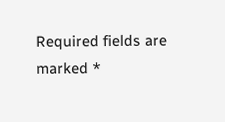Required fields are marked *